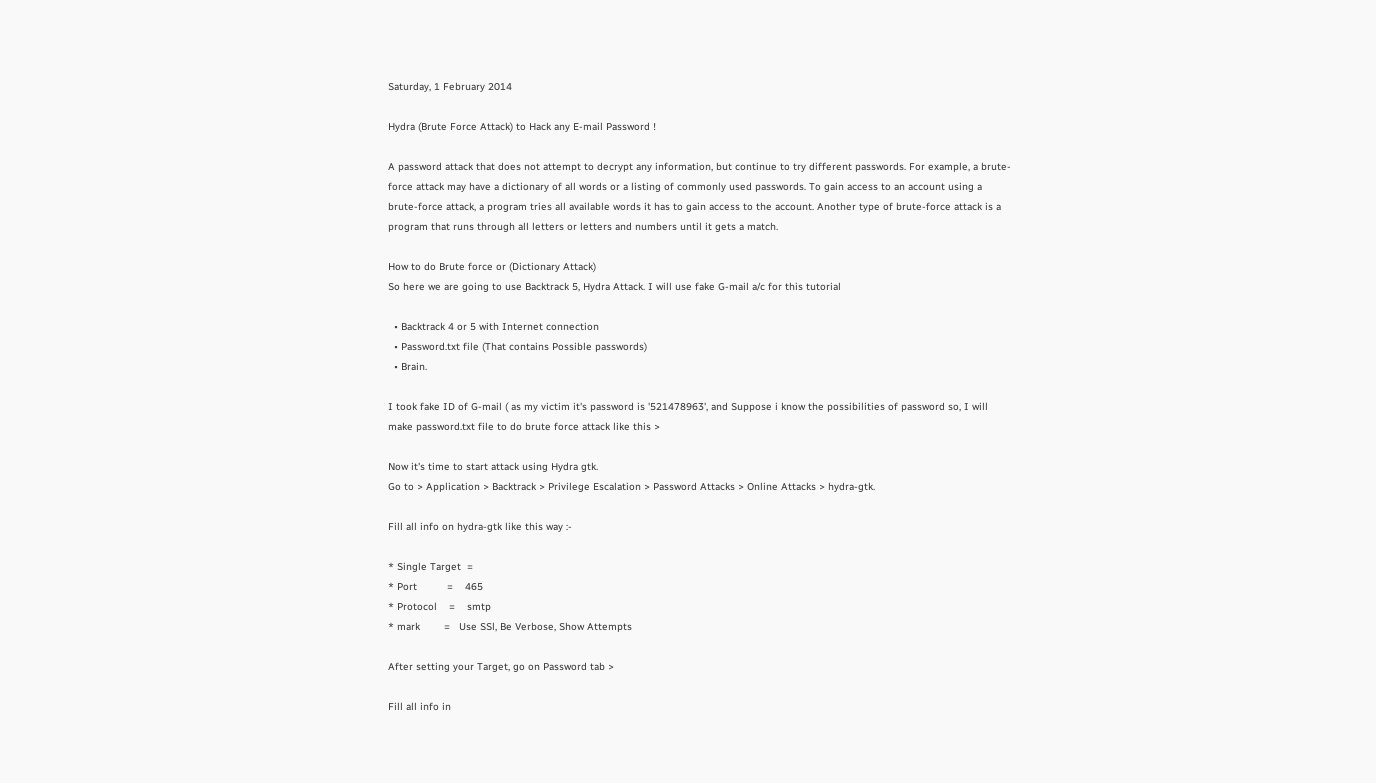Saturday, 1 February 2014

Hydra (Brute Force Attack) to Hack any E-mail Password !

A password attack that does not attempt to decrypt any information, but continue to try different passwords. For example, a brute-force attack may have a dictionary of all words or a listing of commonly used passwords. To gain access to an account using a brute-force attack, a program tries all available words it has to gain access to the account. Another type of brute-force attack is a program that runs through all letters or letters and numbers until it gets a match.

How to do Brute force or (Dictionary Attack)
So here we are going to use Backtrack 5, Hydra Attack. I will use fake G-mail a/c for this tutorial

  • Backtrack 4 or 5 with Internet connection
  • Password.txt file (That contains Possible passwords)
  • Brain.

I took fake ID of G-mail ( as my victim it's password is '521478963', and Suppose i know the possibilities of password so, I will make password.txt file to do brute force attack like this >

Now it's time to start attack using Hydra gtk.
Go to > Application > Backtrack > Privilege Escalation > Password Attacks > Online Attacks > hydra-gtk.

Fill all info on hydra-gtk like this way :-

* Single Target  =
* Port          =    465
* Protocol    =    smtp
* mark        =   Use SSl, Be Verbose, Show Attempts

After setting your Target, go on Password tab >

Fill all info in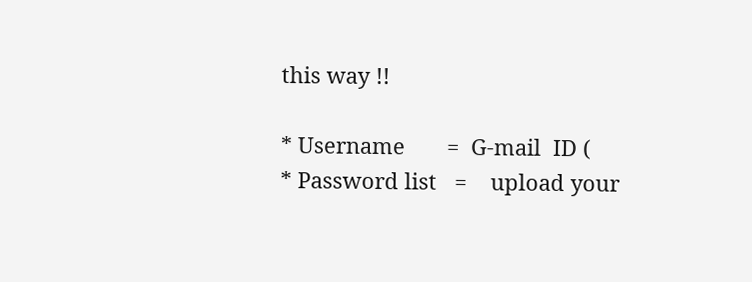this way !!

* Username       =  G-mail  ID (
* Password list   =    upload your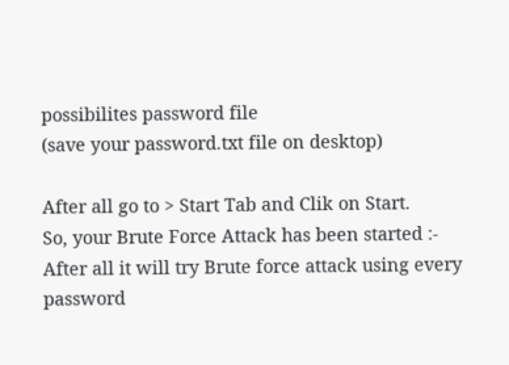possibilites password file
(save your password.txt file on desktop)

After all go to > Start Tab and Clik on Start.
So, your Brute Force Attack has been started :-
After all it will try Brute force attack using every password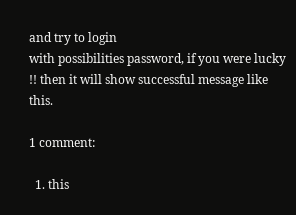and try to login
with possibilities password, if you were lucky !! then it will show successful message like this.

1 comment:

  1. this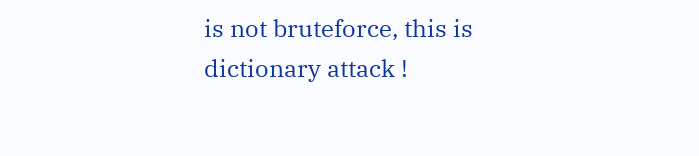is not bruteforce, this is dictionary attack !